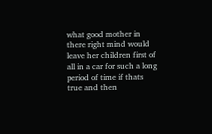what good mother in there right mind would leave her children first of all in a car for such a long period of time if thats true and then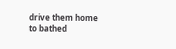drive them home to bathed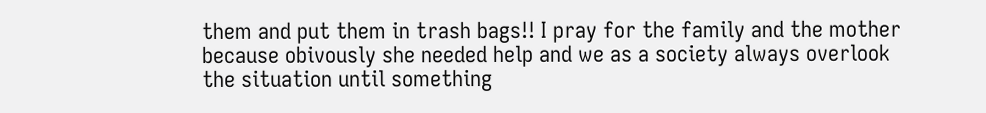them and put them in trash bags!! I pray for the family and the mother because obivously she needed help and we as a society always overlook the situation until something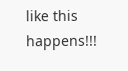like this happens!!!